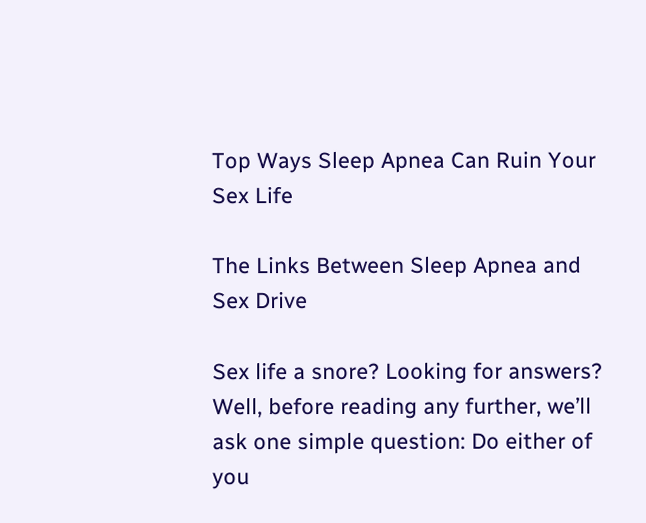Top Ways Sleep Apnea Can Ruin Your Sex Life

The Links Between Sleep Apnea and Sex Drive

Sex life a snore? Looking for answers? Well, before reading any further, we’ll ask one simple question: Do either of you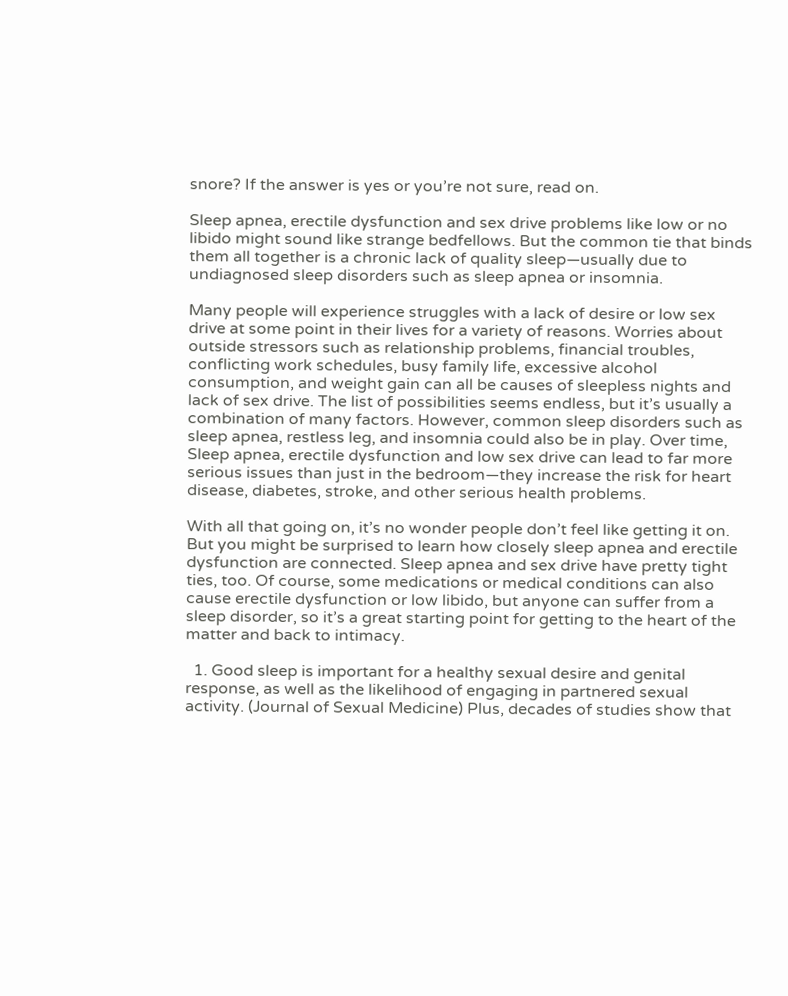snore? If the answer is yes or you’re not sure, read on.

Sleep apnea, erectile dysfunction and sex drive problems like low or no libido might sound like strange bedfellows. But the common tie that binds them all together is a chronic lack of quality sleep—usually due to undiagnosed sleep disorders such as sleep apnea or insomnia.

Many people will experience struggles with a lack of desire or low sex drive at some point in their lives for a variety of reasons. Worries about outside stressors such as relationship problems, financial troubles, conflicting work schedules, busy family life, excessive alcohol consumption, and weight gain can all be causes of sleepless nights and lack of sex drive. The list of possibilities seems endless, but it’s usually a combination of many factors. However, common sleep disorders such as sleep apnea, restless leg, and insomnia could also be in play. Over time, Sleep apnea, erectile dysfunction and low sex drive can lead to far more serious issues than just in the bedroom—they increase the risk for heart disease, diabetes, stroke, and other serious health problems.

With all that going on, it’s no wonder people don’t feel like getting it on. But you might be surprised to learn how closely sleep apnea and erectile dysfunction are connected. Sleep apnea and sex drive have pretty tight ties, too. Of course, some medications or medical conditions can also cause erectile dysfunction or low libido, but anyone can suffer from a sleep disorder, so it’s a great starting point for getting to the heart of the matter and back to intimacy.

  1. Good sleep is important for a healthy sexual desire and genital response, as well as the likelihood of engaging in partnered sexual activity. (Journal of Sexual Medicine) Plus, decades of studies show that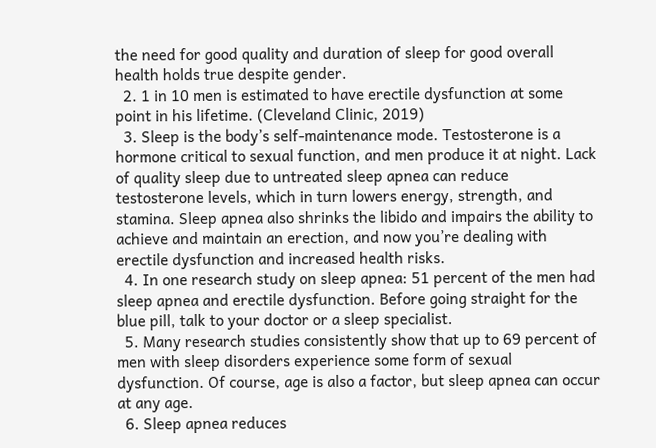the need for good quality and duration of sleep for good overall health holds true despite gender.
  2. 1 in 10 men is estimated to have erectile dysfunction at some point in his lifetime. (Cleveland Clinic, 2019)
  3. Sleep is the body’s self-maintenance mode. Testosterone is a hormone critical to sexual function, and men produce it at night. Lack of quality sleep due to untreated sleep apnea can reduce testosterone levels, which in turn lowers energy, strength, and stamina. Sleep apnea also shrinks the libido and impairs the ability to achieve and maintain an erection, and now you’re dealing with erectile dysfunction and increased health risks.
  4. In one research study on sleep apnea: 51 percent of the men had sleep apnea and erectile dysfunction. Before going straight for the blue pill, talk to your doctor or a sleep specialist.
  5. Many research studies consistently show that up to 69 percent of men with sleep disorders experience some form of sexual dysfunction. Of course, age is also a factor, but sleep apnea can occur at any age.
  6. Sleep apnea reduces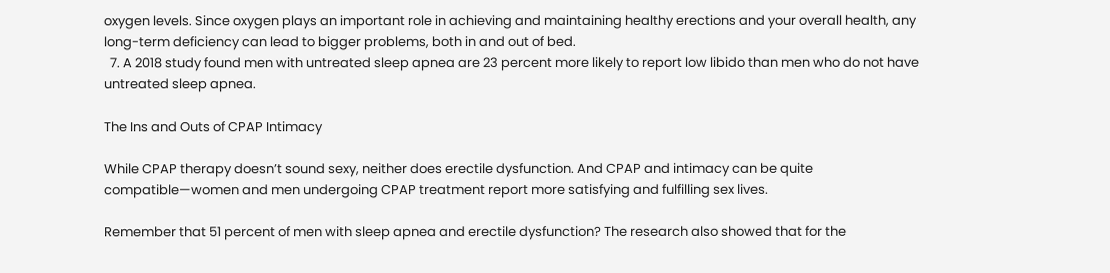oxygen levels. Since oxygen plays an important role in achieving and maintaining healthy erections and your overall health, any long-term deficiency can lead to bigger problems, both in and out of bed.
  7. A 2018 study found men with untreated sleep apnea are 23 percent more likely to report low libido than men who do not have untreated sleep apnea.

The Ins and Outs of CPAP Intimacy

While CPAP therapy doesn’t sound sexy, neither does erectile dysfunction. And CPAP and intimacy can be quite compatible—women and men undergoing CPAP treatment report more satisfying and fulfilling sex lives.

Remember that 51 percent of men with sleep apnea and erectile dysfunction? The research also showed that for the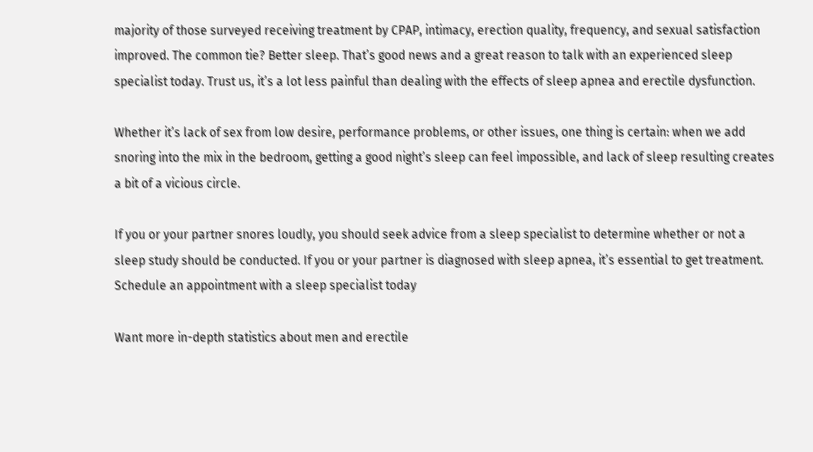majority of those surveyed receiving treatment by CPAP, intimacy, erection quality, frequency, and sexual satisfaction improved. The common tie? Better sleep. That’s good news and a great reason to talk with an experienced sleep specialist today. Trust us, it’s a lot less painful than dealing with the effects of sleep apnea and erectile dysfunction.

Whether it’s lack of sex from low desire, performance problems, or other issues, one thing is certain: when we add snoring into the mix in the bedroom, getting a good night’s sleep can feel impossible, and lack of sleep resulting creates a bit of a vicious circle.

If you or your partner snores loudly, you should seek advice from a sleep specialist to determine whether or not a sleep study should be conducted. If you or your partner is diagnosed with sleep apnea, it’s essential to get treatment. Schedule an appointment with a sleep specialist today

Want more in-depth statistics about men and erectile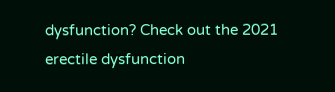dysfunction? Check out the 2021 erectile dysfunction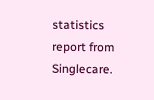statistics report from Singlecare.